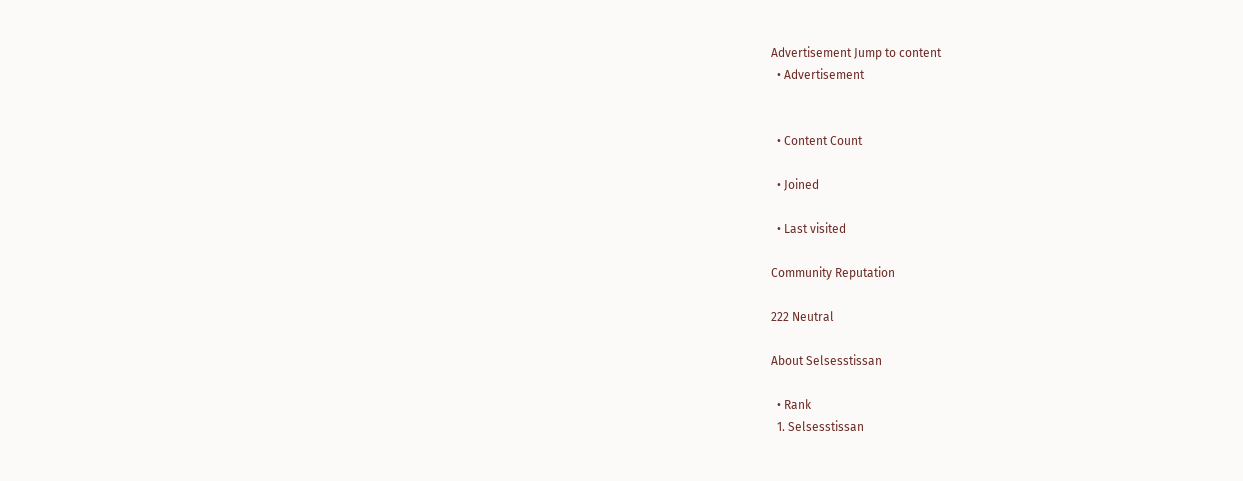Advertisement Jump to content
  • Advertisement


  • Content Count

  • Joined

  • Last visited

Community Reputation

222 Neutral

About Selsesstissan

  • Rank
  1. Selsesstissan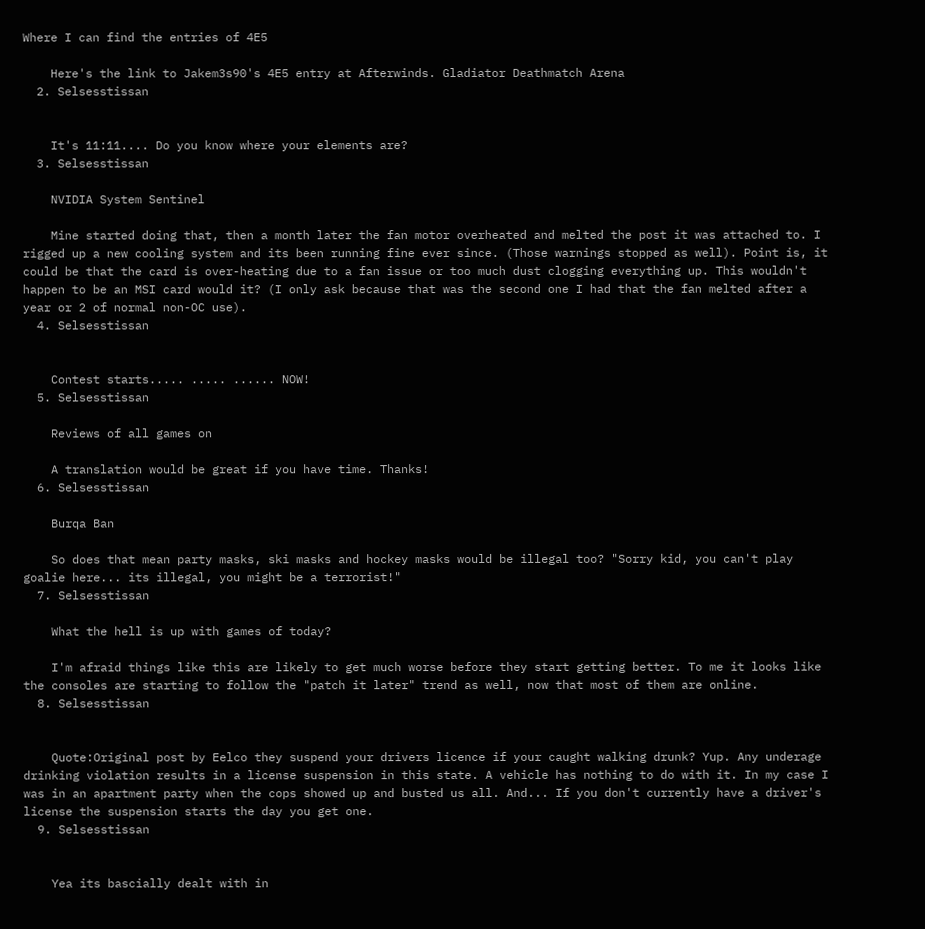Where I can find the entries of 4E5

    Here's the link to Jakem3s90's 4E5 entry at Afterwinds. Gladiator Deathmatch Arena
  2. Selsesstissan


    It's 11:11.... Do you know where your elements are?
  3. Selsesstissan

    NVIDIA System Sentinel

    Mine started doing that, then a month later the fan motor overheated and melted the post it was attached to. I rigged up a new cooling system and its been running fine ever since. (Those warnings stopped as well). Point is, it could be that the card is over-heating due to a fan issue or too much dust clogging everything up. This wouldn't happen to be an MSI card would it? (I only ask because that was the second one I had that the fan melted after a year or 2 of normal non-OC use).
  4. Selsesstissan


    Contest starts..... ..... ...... NOW!
  5. Selsesstissan

    Reviews of all games on

    A translation would be great if you have time. Thanks!
  6. Selsesstissan

    Burqa Ban

    So does that mean party masks, ski masks and hockey masks would be illegal too? "Sorry kid, you can't play goalie here... its illegal, you might be a terrorist!"
  7. Selsesstissan

    What the hell is up with games of today?

    I'm afraid things like this are likely to get much worse before they start getting better. To me it looks like the consoles are starting to follow the "patch it later" trend as well, now that most of them are online.
  8. Selsesstissan


    Quote:Original post by Eelco they suspend your drivers licence if your caught walking drunk? Yup. Any underage drinking violation results in a license suspension in this state. A vehicle has nothing to do with it. In my case I was in an apartment party when the cops showed up and busted us all. And... If you don't currently have a driver's license the suspension starts the day you get one.
  9. Selsesstissan


    Yea its bascially dealt with in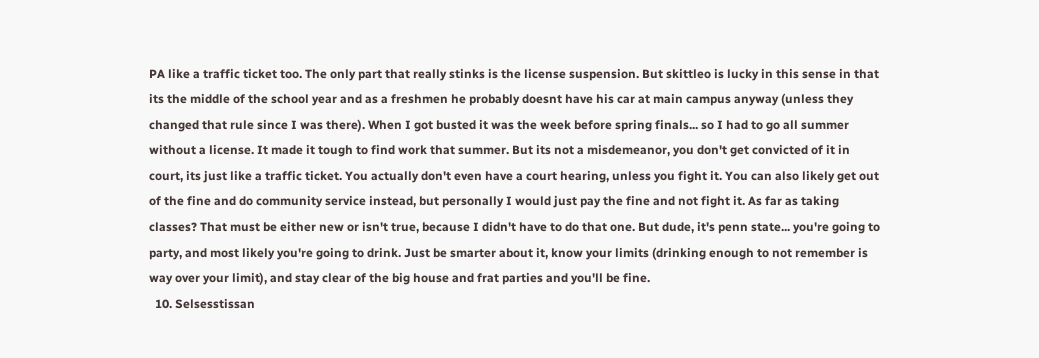PA like a traffic ticket too. The only part that really stinks is the license suspension. But skittleo is lucky in this sense in that its the middle of the school year and as a freshmen he probably doesnt have his car at main campus anyway (unless they changed that rule since I was there). When I got busted it was the week before spring finals... so I had to go all summer without a license. It made it tough to find work that summer. But its not a misdemeanor, you don't get convicted of it in court, its just like a traffic ticket. You actually don't even have a court hearing, unless you fight it. You can also likely get out of the fine and do community service instead, but personally I would just pay the fine and not fight it. As far as taking classes? That must be either new or isn't true, because I didn't have to do that one. But dude, it's penn state... you're going to party, and most likely you're going to drink. Just be smarter about it, know your limits (drinking enough to not remember is way over your limit), and stay clear of the big house and frat parties and you'll be fine.
  10. Selsesstissan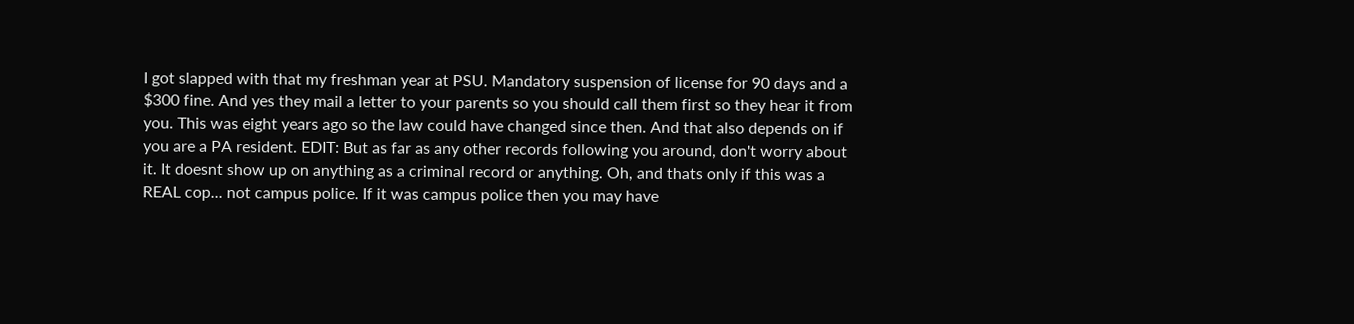I got slapped with that my freshman year at PSU. Mandatory suspension of license for 90 days and a $300 fine. And yes they mail a letter to your parents so you should call them first so they hear it from you. This was eight years ago so the law could have changed since then. And that also depends on if you are a PA resident. EDIT: But as far as any other records following you around, don't worry about it. It doesnt show up on anything as a criminal record or anything. Oh, and thats only if this was a REAL cop... not campus police. If it was campus police then you may have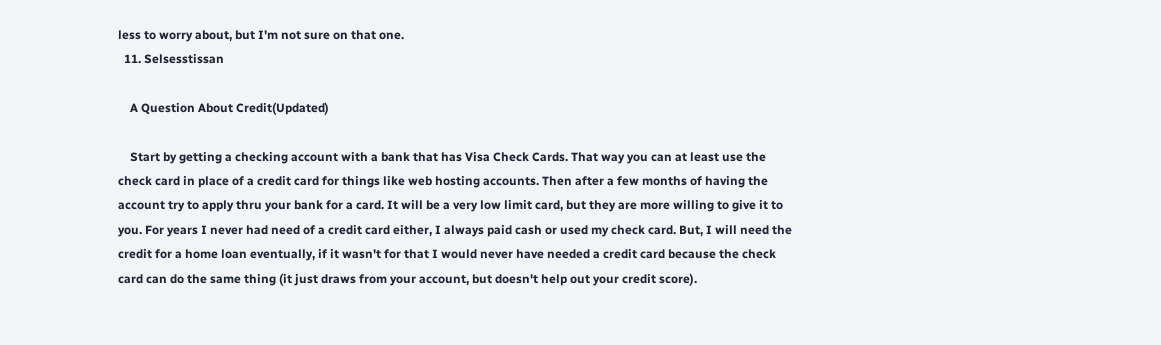less to worry about, but I'm not sure on that one.
  11. Selsesstissan

    A Question About Credit(Updated)

    Start by getting a checking account with a bank that has Visa Check Cards. That way you can at least use the check card in place of a credit card for things like web hosting accounts. Then after a few months of having the account try to apply thru your bank for a card. It will be a very low limit card, but they are more willing to give it to you. For years I never had need of a credit card either, I always paid cash or used my check card. But, I will need the credit for a home loan eventually, if it wasn't for that I would never have needed a credit card because the check card can do the same thing (it just draws from your account, but doesn't help out your credit score).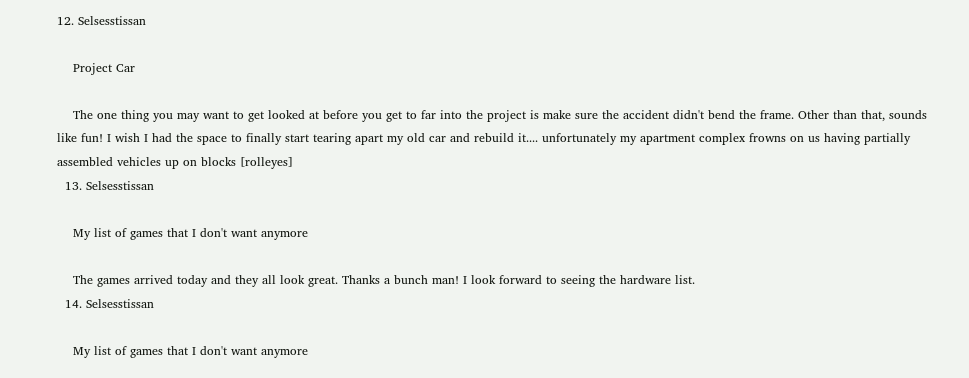12. Selsesstissan

    Project Car

    The one thing you may want to get looked at before you get to far into the project is make sure the accident didn't bend the frame. Other than that, sounds like fun! I wish I had the space to finally start tearing apart my old car and rebuild it.... unfortunately my apartment complex frowns on us having partially assembled vehicles up on blocks [rolleyes]
  13. Selsesstissan

    My list of games that I don't want anymore

    The games arrived today and they all look great. Thanks a bunch man! I look forward to seeing the hardware list.
  14. Selsesstissan

    My list of games that I don't want anymore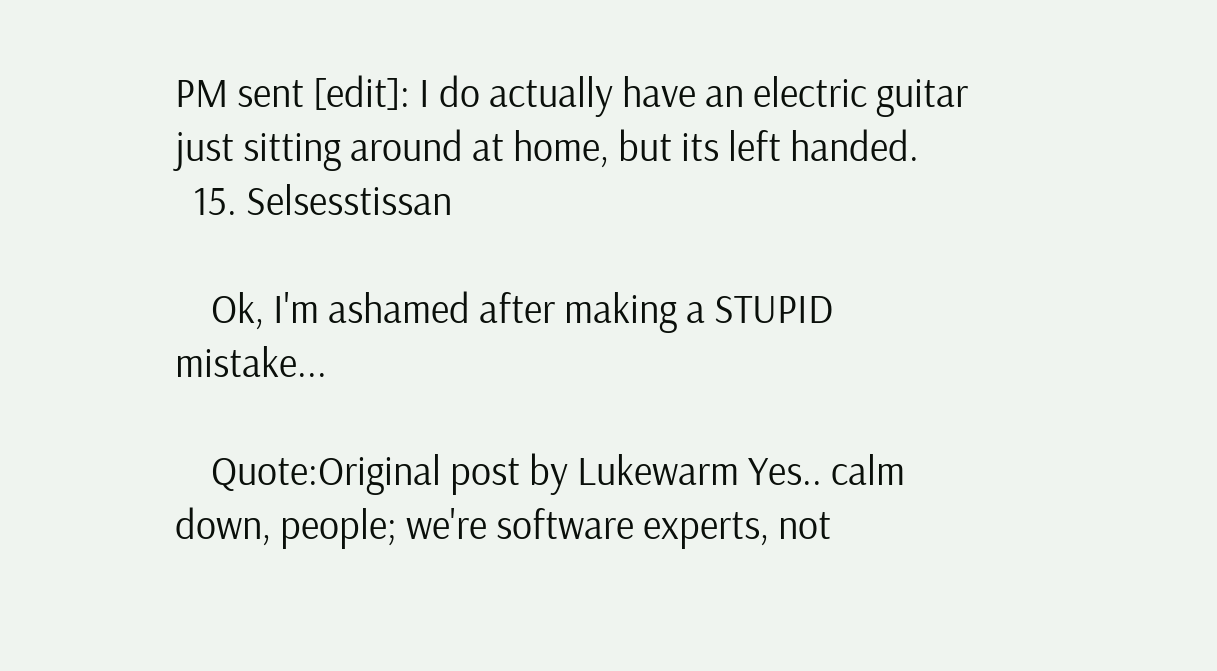PM sent [edit]: I do actually have an electric guitar just sitting around at home, but its left handed.
  15. Selsesstissan

    Ok, I'm ashamed after making a STUPID mistake...

    Quote:Original post by Lukewarm Yes.. calm down, people; we're software experts, not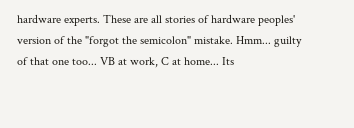hardware experts. These are all stories of hardware peoples' version of the "forgot the semicolon" mistake. Hmm... guilty of that one too... VB at work, C at home... Its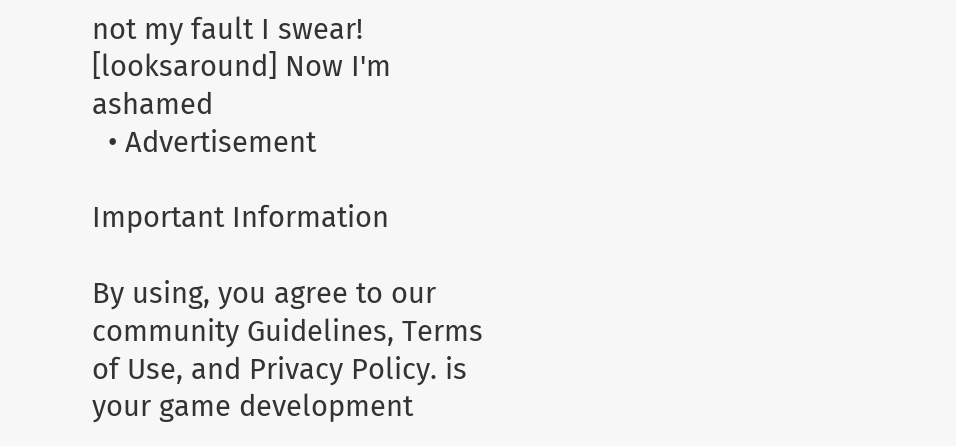not my fault I swear! [looksaround] Now I'm ashamed
  • Advertisement

Important Information

By using, you agree to our community Guidelines, Terms of Use, and Privacy Policy. is your game development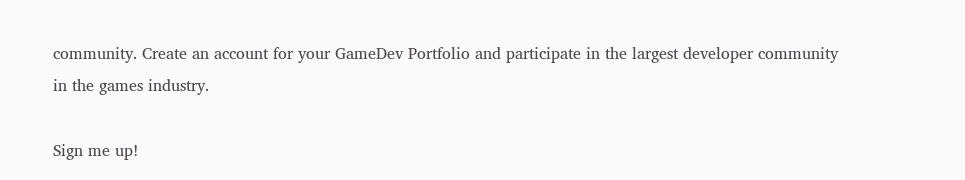community. Create an account for your GameDev Portfolio and participate in the largest developer community in the games industry.

Sign me up!